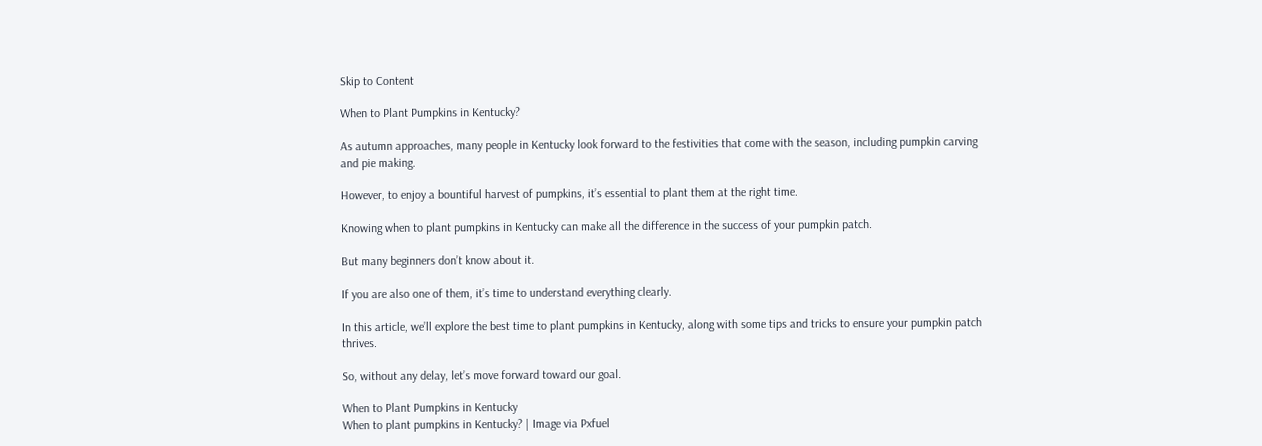Skip to Content

When to Plant Pumpkins in Kentucky?

As autumn approaches, many people in Kentucky look forward to the festivities that come with the season, including pumpkin carving and pie making.

However, to enjoy a bountiful harvest of pumpkins, it’s essential to plant them at the right time.

Knowing when to plant pumpkins in Kentucky can make all the difference in the success of your pumpkin patch.

But many beginners don’t know about it.

If you are also one of them, it’s time to understand everything clearly.

In this article, we’ll explore the best time to plant pumpkins in Kentucky, along with some tips and tricks to ensure your pumpkin patch thrives.

So, without any delay, let’s move forward toward our goal.

When to Plant Pumpkins in Kentucky
When to plant pumpkins in Kentucky? | Image via Pxfuel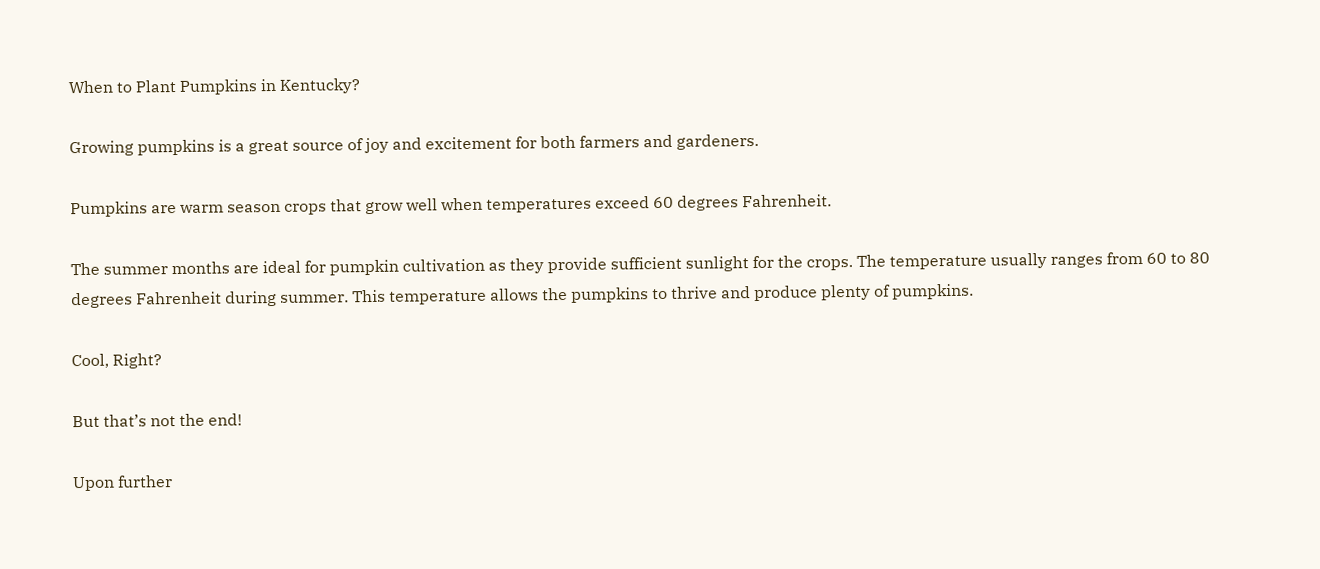When to Plant Pumpkins in Kentucky?

Growing pumpkins is a great source of joy and excitement for both farmers and gardeners.

Pumpkins are warm season crops that grow well when temperatures exceed 60 degrees Fahrenheit.

The summer months are ideal for pumpkin cultivation as they provide sufficient sunlight for the crops. The temperature usually ranges from 60 to 80 degrees Fahrenheit during summer. This temperature allows the pumpkins to thrive and produce plenty of pumpkins.

Cool, Right?

But that’s not the end!

Upon further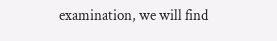examination, we will find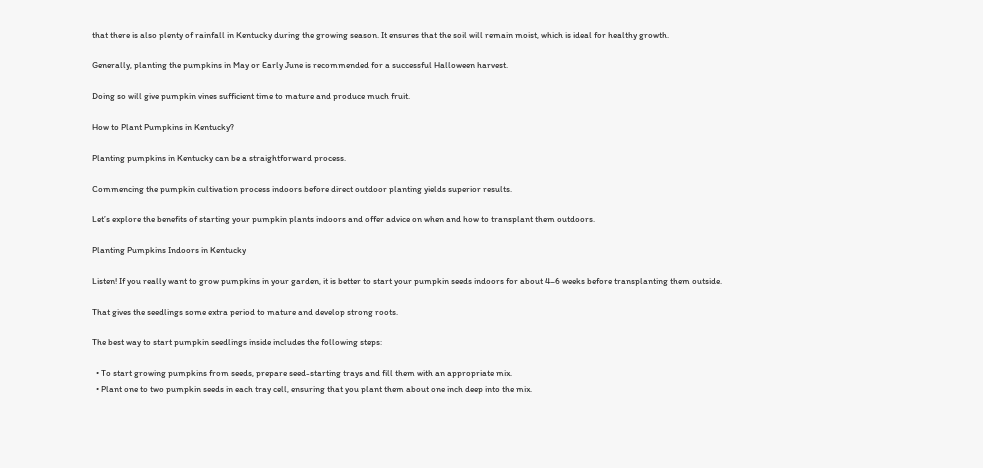that there is also plenty of rainfall in Kentucky during the growing season. It ensures that the soil will remain moist, which is ideal for healthy growth.

Generally, planting the pumpkins in May or Early June is recommended for a successful Halloween harvest.

Doing so will give pumpkin vines sufficient time to mature and produce much fruit.

How to Plant Pumpkins in Kentucky?

Planting pumpkins in Kentucky can be a straightforward process.

Commencing the pumpkin cultivation process indoors before direct outdoor planting yields superior results.

Let’s explore the benefits of starting your pumpkin plants indoors and offer advice on when and how to transplant them outdoors.

Planting Pumpkins Indoors in Kentucky

Listen! If you really want to grow pumpkins in your garden, it is better to start your pumpkin seeds indoors for about 4–6 weeks before transplanting them outside.

That gives the seedlings some extra period to mature and develop strong roots.

The best way to start pumpkin seedlings inside includes the following steps:

  • To start growing pumpkins from seeds, prepare seed-starting trays and fill them with an appropriate mix.
  • Plant one to two pumpkin seeds in each tray cell, ensuring that you plant them about one inch deep into the mix.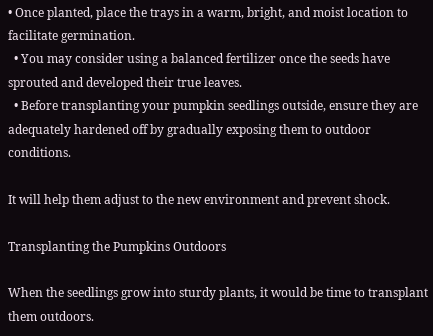• Once planted, place the trays in a warm, bright, and moist location to facilitate germination.
  • You may consider using a balanced fertilizer once the seeds have sprouted and developed their true leaves.
  • Before transplanting your pumpkin seedlings outside, ensure they are adequately hardened off by gradually exposing them to outdoor conditions.

It will help them adjust to the new environment and prevent shock.

Transplanting the Pumpkins Outdoors

When the seedlings grow into sturdy plants, it would be time to transplant them outdoors.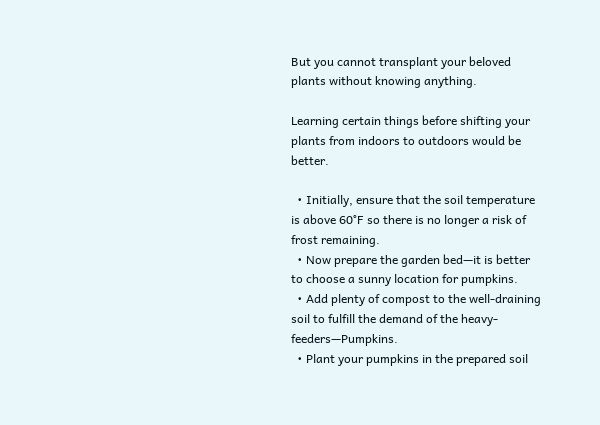But you cannot transplant your beloved plants without knowing anything.

Learning certain things before shifting your plants from indoors to outdoors would be better.

  • Initially, ensure that the soil temperature is above 60°F so there is no longer a risk of frost remaining.
  • Now prepare the garden bed—it is better to choose a sunny location for pumpkins.
  • Add plenty of compost to the well-draining soil to fulfill the demand of the heavy-feeders—Pumpkins.
  • Plant your pumpkins in the prepared soil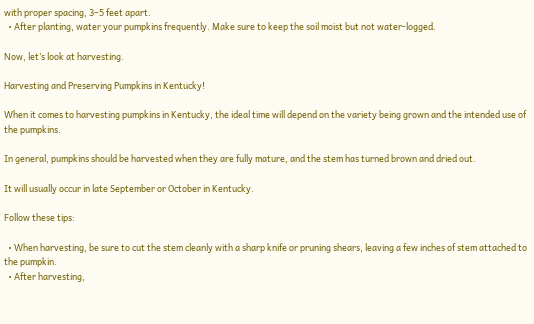with proper spacing, 3–5 feet apart.
  • After planting, water your pumpkins frequently. Make sure to keep the soil moist but not water-logged.

Now, let’s look at harvesting.

Harvesting and Preserving Pumpkins in Kentucky!

When it comes to harvesting pumpkins in Kentucky, the ideal time will depend on the variety being grown and the intended use of the pumpkins.

In general, pumpkins should be harvested when they are fully mature, and the stem has turned brown and dried out.

It will usually occur in late September or October in Kentucky.

Follow these tips:

  • When harvesting, be sure to cut the stem cleanly with a sharp knife or pruning shears, leaving a few inches of stem attached to the pumpkin.
  • After harvesting,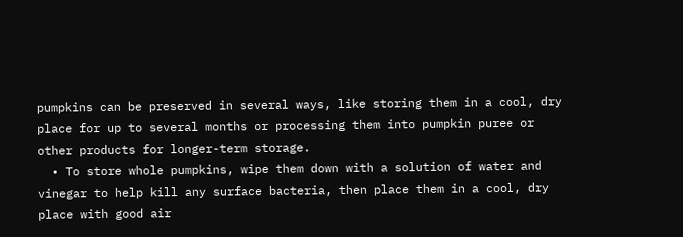pumpkins can be preserved in several ways, like storing them in a cool, dry place for up to several months or processing them into pumpkin puree or other products for longer-term storage.
  • To store whole pumpkins, wipe them down with a solution of water and vinegar to help kill any surface bacteria, then place them in a cool, dry place with good air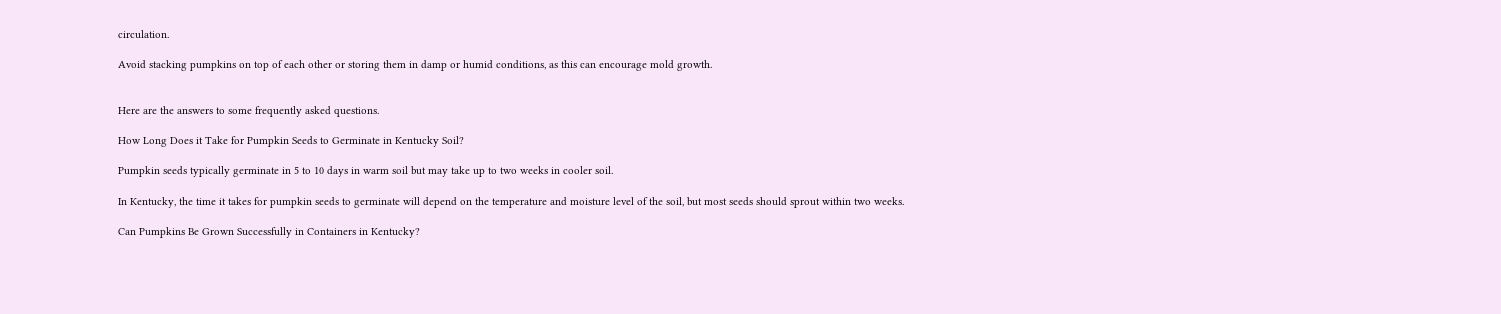circulation.

Avoid stacking pumpkins on top of each other or storing them in damp or humid conditions, as this can encourage mold growth.


Here are the answers to some frequently asked questions.

How Long Does it Take for Pumpkin Seeds to Germinate in Kentucky Soil?

Pumpkin seeds typically germinate in 5 to 10 days in warm soil but may take up to two weeks in cooler soil.

In Kentucky, the time it takes for pumpkin seeds to germinate will depend on the temperature and moisture level of the soil, but most seeds should sprout within two weeks.

Can Pumpkins Be Grown Successfully in Containers in Kentucky?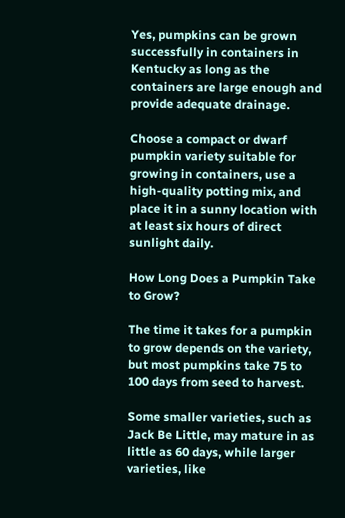Yes, pumpkins can be grown successfully in containers in Kentucky as long as the containers are large enough and provide adequate drainage.

Choose a compact or dwarf pumpkin variety suitable for growing in containers, use a high-quality potting mix, and place it in a sunny location with at least six hours of direct sunlight daily.

How Long Does a Pumpkin Take to Grow?

The time it takes for a pumpkin to grow depends on the variety, but most pumpkins take 75 to 100 days from seed to harvest.

Some smaller varieties, such as Jack Be Little, may mature in as little as 60 days, while larger varieties, like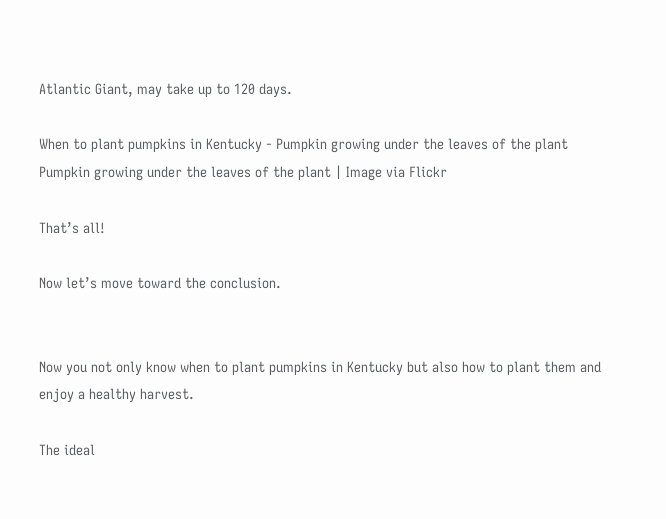Atlantic Giant, may take up to 120 days.

When to plant pumpkins in Kentucky - Pumpkin growing under the leaves of the plant
Pumpkin growing under the leaves of the plant | Image via Flickr

That’s all!

Now let’s move toward the conclusion.


Now you not only know when to plant pumpkins in Kentucky but also how to plant them and enjoy a healthy harvest.

The ideal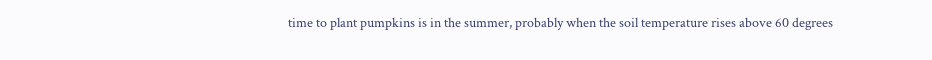time to plant pumpkins is in the summer, probably when the soil temperature rises above 60 degrees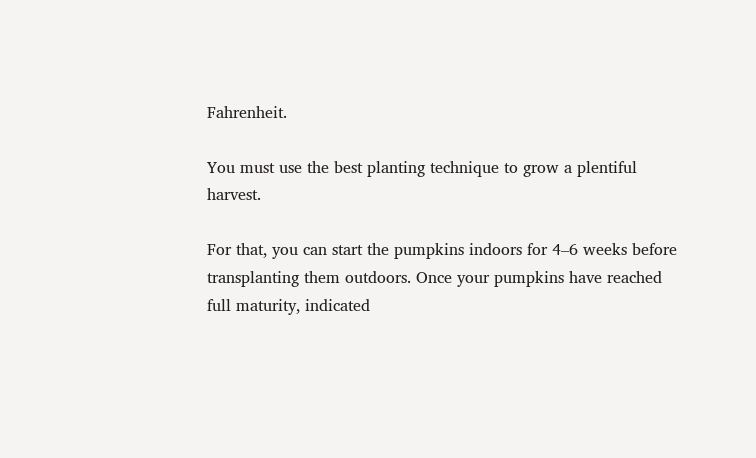Fahrenheit.

You must use the best planting technique to grow a plentiful harvest.

For that, you can start the pumpkins indoors for 4–6 weeks before transplanting them outdoors. Once your pumpkins have reached full maturity, indicated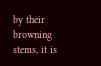by their browning stems, it is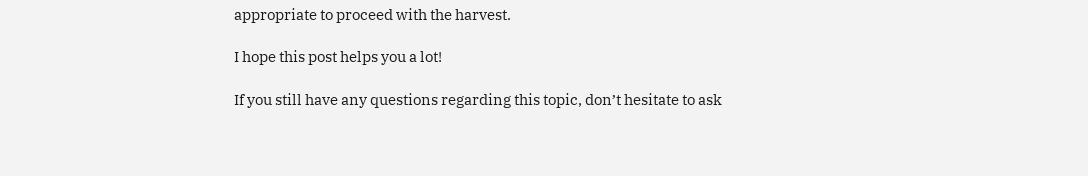appropriate to proceed with the harvest.

I hope this post helps you a lot!

If you still have any questions regarding this topic, don’t hesitate to ask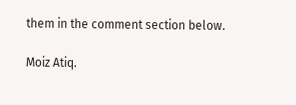them in the comment section below.

Moiz Atiq.